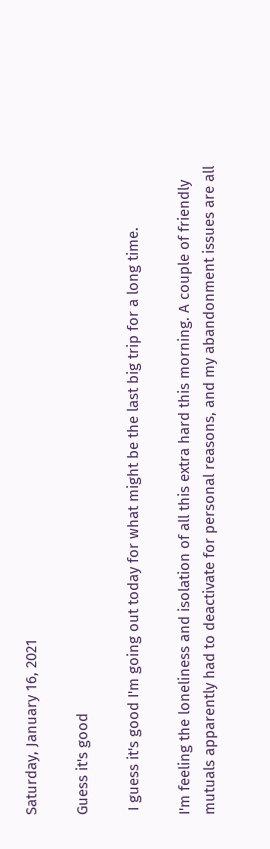Saturday, January 16, 2021

Guess it's good

 I guess it's good I'm going out today for what might be the last big trip for a long time.

I'm feeling the loneliness and isolation of all this extra hard this morning. A couple of friendly mutuals apparently had to deactivate for personal reasons, and my abandonment issues are all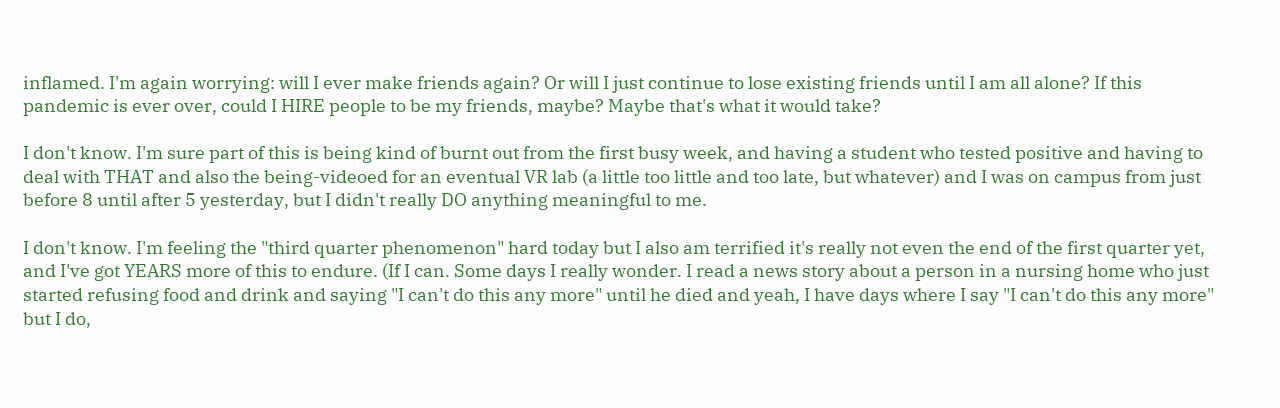inflamed. I'm again worrying: will I ever make friends again? Or will I just continue to lose existing friends until I am all alone? If this pandemic is ever over, could I HIRE people to be my friends, maybe? Maybe that's what it would take?

I don't know. I'm sure part of this is being kind of burnt out from the first busy week, and having a student who tested positive and having to deal with THAT and also the being-videoed for an eventual VR lab (a little too little and too late, but whatever) and I was on campus from just before 8 until after 5 yesterday, but I didn't really DO anything meaningful to me.

I don't know. I'm feeling the "third quarter phenomenon" hard today but I also am terrified it's really not even the end of the first quarter yet, and I've got YEARS more of this to endure. (If I can. Some days I really wonder. I read a news story about a person in a nursing home who just started refusing food and drink and saying "I can't do this any more" until he died and yeah, I have days where I say "I can't do this any more" but I do,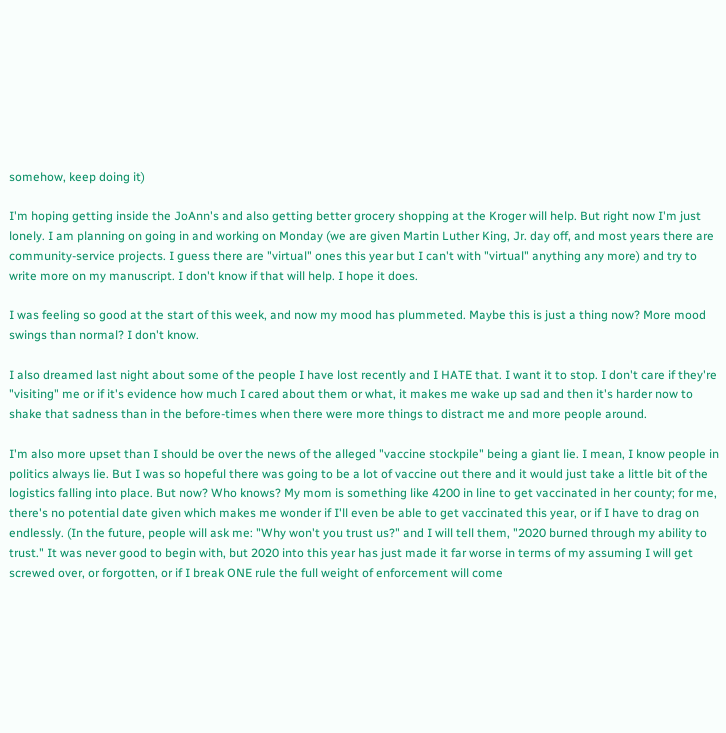somehow, keep doing it)

I'm hoping getting inside the JoAnn's and also getting better grocery shopping at the Kroger will help. But right now I'm just lonely. I am planning on going in and working on Monday (we are given Martin Luther King, Jr. day off, and most years there are community-service projects. I guess there are "virtual" ones this year but I can't with "virtual" anything any more) and try to write more on my manuscript. I don't know if that will help. I hope it does.

I was feeling so good at the start of this week, and now my mood has plummeted. Maybe this is just a thing now? More mood swings than normal? I don't know.

I also dreamed last night about some of the people I have lost recently and I HATE that. I want it to stop. I don't care if they're "visiting" me or if it's evidence how much I cared about them or what, it makes me wake up sad and then it's harder now to shake that sadness than in the before-times when there were more things to distract me and more people around.

I'm also more upset than I should be over the news of the alleged "vaccine stockpile" being a giant lie. I mean, I know people in politics always lie. But I was so hopeful there was going to be a lot of vaccine out there and it would just take a little bit of the logistics falling into place. But now? Who knows? My mom is something like 4200 in line to get vaccinated in her county; for me, there's no potential date given which makes me wonder if I'll even be able to get vaccinated this year, or if I have to drag on endlessly. (In the future, people will ask me: "Why won't you trust us?" and I will tell them, "2020 burned through my ability to trust." It was never good to begin with, but 2020 into this year has just made it far worse in terms of my assuming I will get screwed over, or forgotten, or if I break ONE rule the full weight of enforcement will come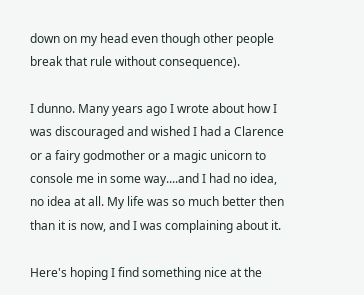down on my head even though other people break that rule without consequence).

I dunno. Many years ago I wrote about how I was discouraged and wished I had a Clarence or a fairy godmother or a magic unicorn to console me in some way....and I had no idea, no idea at all. My life was so much better then than it is now, and I was complaining about it.

Here's hoping I find something nice at the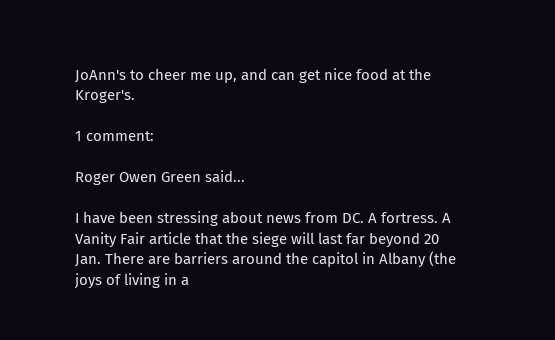JoAnn's to cheer me up, and can get nice food at the Kroger's.

1 comment:

Roger Owen Green said...

I have been stressing about news from DC. A fortress. A Vanity Fair article that the siege will last far beyond 20 Jan. There are barriers around the capitol in Albany (the joys of living in a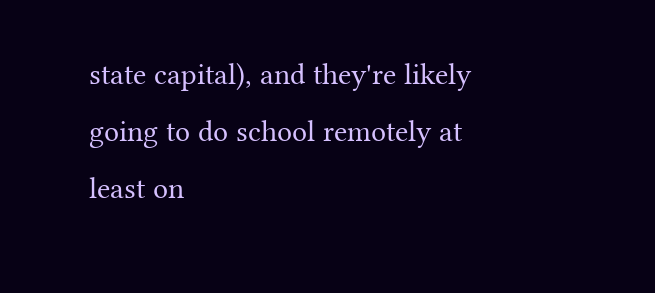state capital), and they're likely going to do school remotely at least on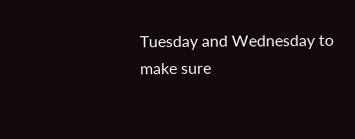Tuesday and Wednesday to make sure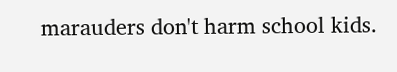marauders don't harm school kids.